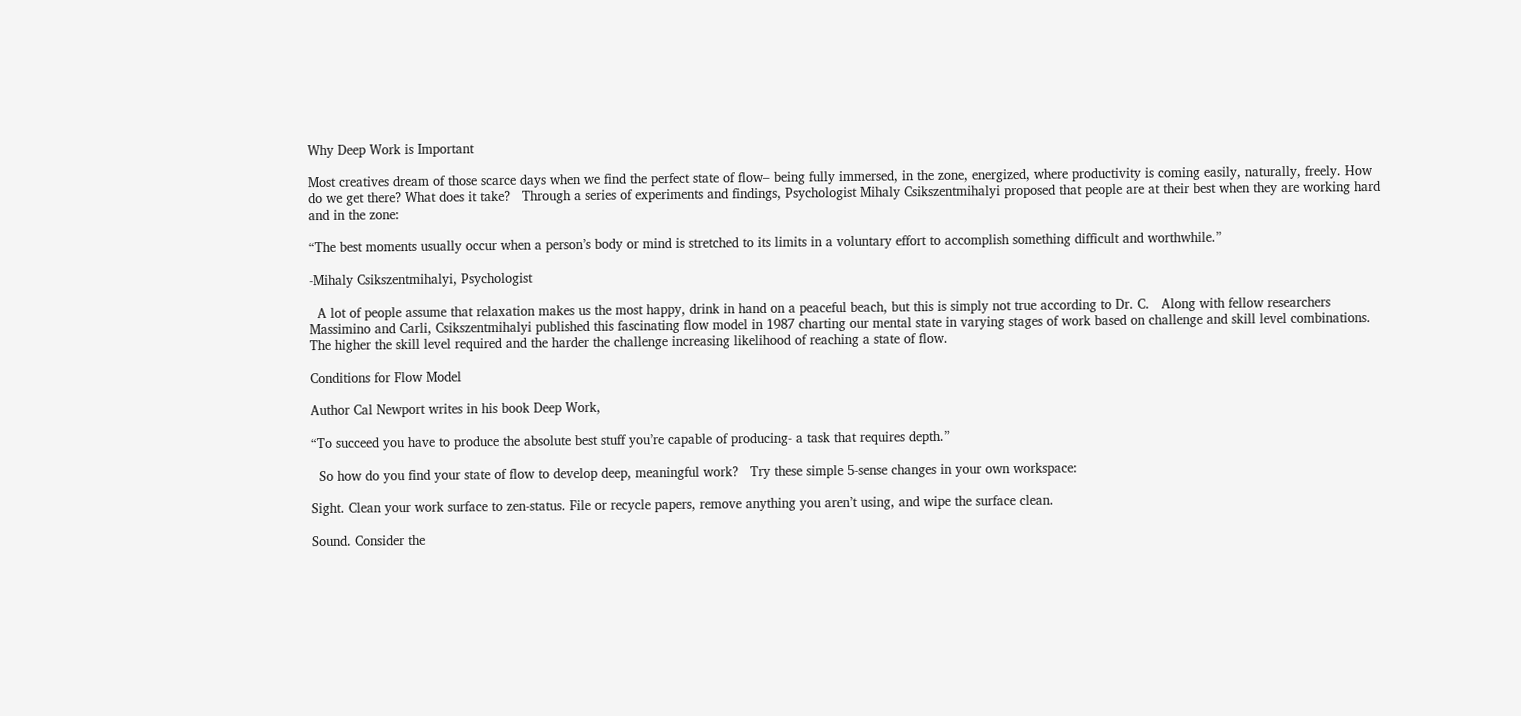Why Deep Work is Important

Most creatives dream of those scarce days when we find the perfect state of flow– being fully immersed, in the zone, energized, where productivity is coming easily, naturally, freely. How do we get there? What does it take?   Through a series of experiments and findings, Psychologist Mihaly Csikszentmihalyi proposed that people are at their best when they are working hard and in the zone:

“The best moments usually occur when a person’s body or mind is stretched to its limits in a voluntary effort to accomplish something difficult and worthwhile.”

-Mihaly Csikszentmihalyi, Psychologist

  A lot of people assume that relaxation makes us the most happy, drink in hand on a peaceful beach, but this is simply not true according to Dr. C.   Along with fellow researchers Massimino and Carli, Csikszentmihalyi published this fascinating flow model in 1987 charting our mental state in varying stages of work based on challenge and skill level combinations. The higher the skill level required and the harder the challenge increasing likelihood of reaching a state of flow.

Conditions for Flow Model

Author Cal Newport writes in his book Deep Work,

“To succeed you have to produce the absolute best stuff you’re capable of producing- a task that requires depth.”

  So how do you find your state of flow to develop deep, meaningful work?   Try these simple 5-sense changes in your own workspace:

Sight. Clean your work surface to zen-status. File or recycle papers, remove anything you aren’t using, and wipe the surface clean.

Sound. Consider the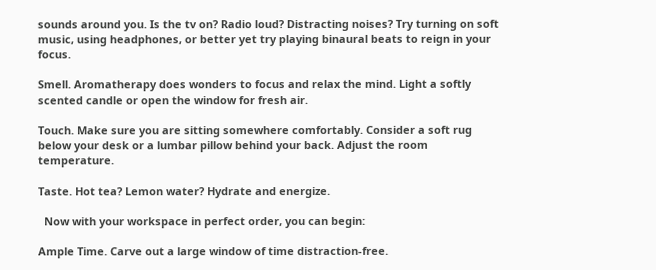sounds around you. Is the tv on? Radio loud? Distracting noises? Try turning on soft music, using headphones, or better yet try playing binaural beats to reign in your focus.

Smell. Aromatherapy does wonders to focus and relax the mind. Light a softly scented candle or open the window for fresh air.

Touch. Make sure you are sitting somewhere comfortably. Consider a soft rug below your desk or a lumbar pillow behind your back. Adjust the room temperature.

Taste. Hot tea? Lemon water? Hydrate and energize.

  Now with your workspace in perfect order, you can begin:

Ample Time. Carve out a large window of time distraction-free.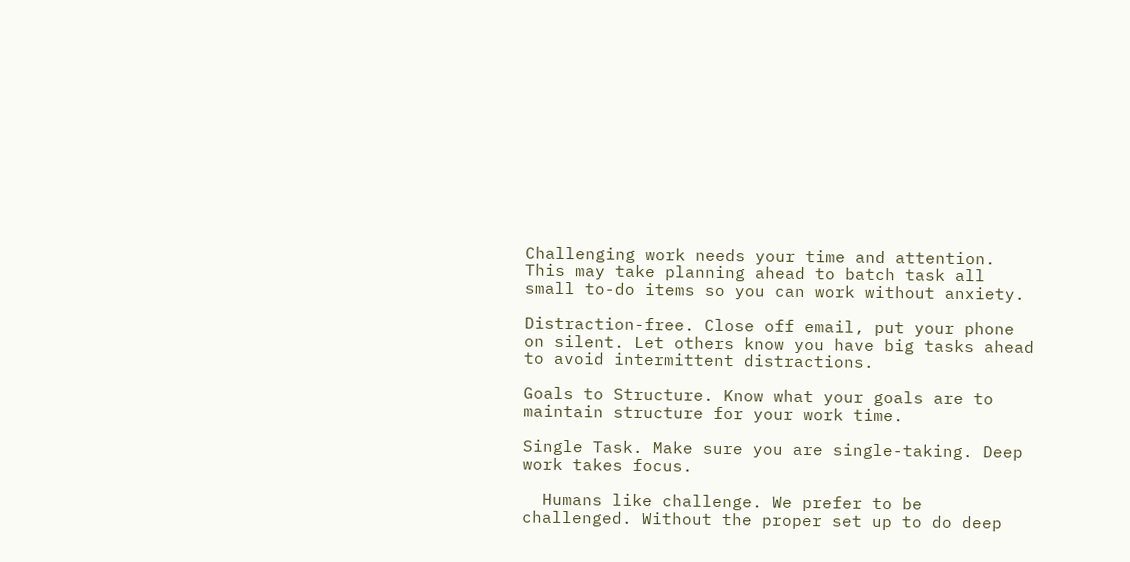Challenging work needs your time and attention. This may take planning ahead to batch task all small to-do items so you can work without anxiety.

Distraction-free. Close off email, put your phone on silent. Let others know you have big tasks ahead to avoid intermittent distractions.

Goals to Structure. Know what your goals are to maintain structure for your work time.

Single Task. Make sure you are single-taking. Deep work takes focus.

  Humans like challenge. We prefer to be challenged. Without the proper set up to do deep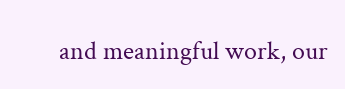and meaningful work, our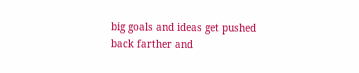big goals and ideas get pushed back farther and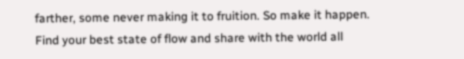farther, some never making it to fruition. So make it happen. Find your best state of flow and share with the world all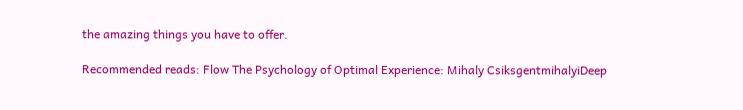the amazing things you have to offer.

Recommended reads: Flow The Psychology of Optimal Experience: Mihaly CsiksgentmihalyiDeep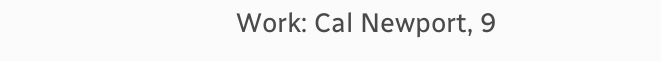Work: Cal Newport, 9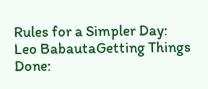Rules for a Simpler Day: Leo BabautaGetting Things Done: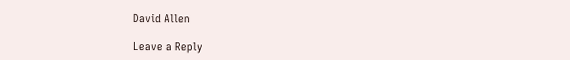David Allen

Leave a Reply